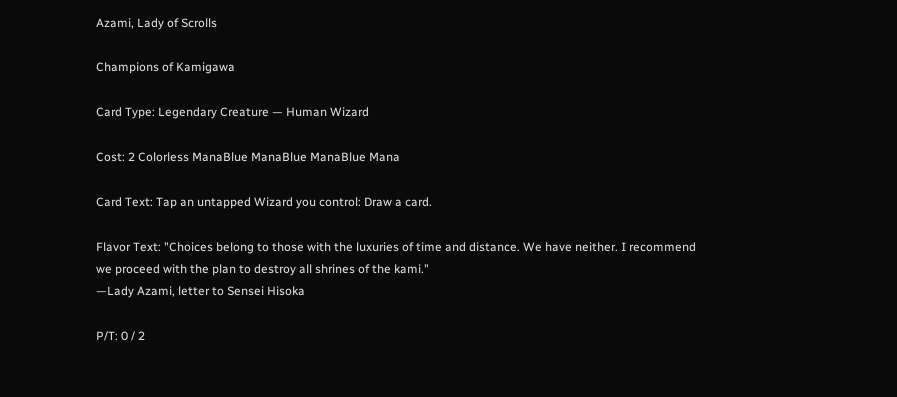Azami, Lady of Scrolls

Champions of Kamigawa

Card Type: Legendary Creature — Human Wizard

Cost: 2 Colorless ManaBlue ManaBlue ManaBlue Mana

Card Text: Tap an untapped Wizard you control: Draw a card.

Flavor Text: "Choices belong to those with the luxuries of time and distance. We have neither. I recommend we proceed with the plan to destroy all shrines of the kami."
—Lady Azami, letter to Sensei Hisoka

P/T: 0 / 2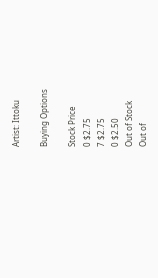Artist: Ittoku

Buying Options

Stock Price
0 $2.75
7 $2.75
0 $2.50
Out of Stock
Out of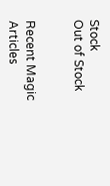Stock
Out of Stock


Recent Magic Articles